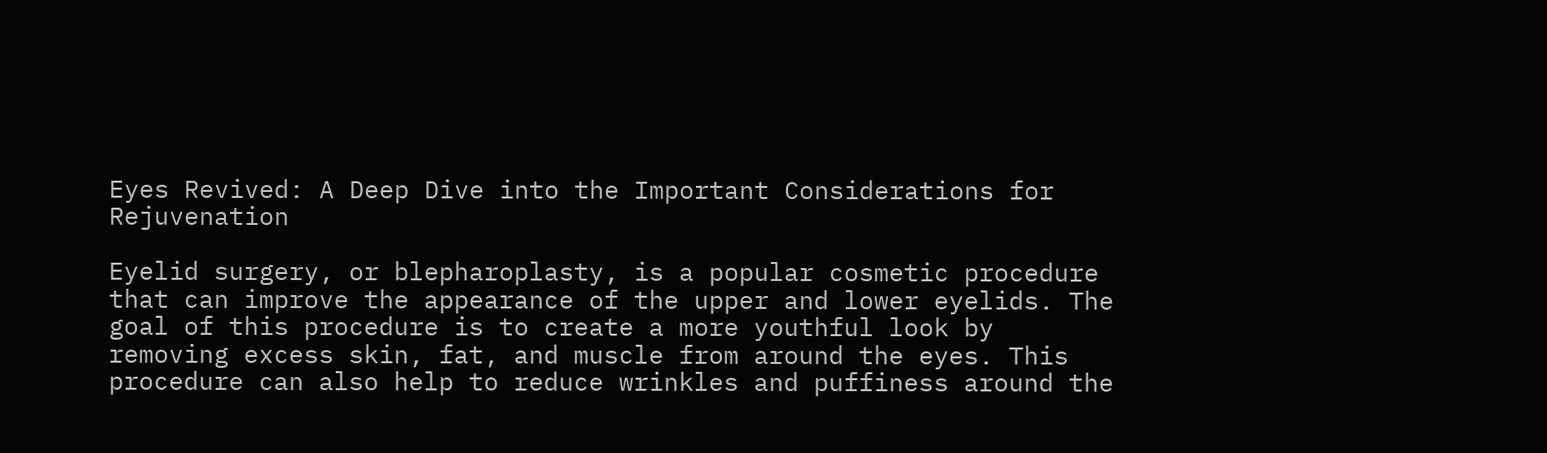Eyes Revived: A Deep Dive into the Important Considerations for Rejuvenation

Eyelid surgery, or blepharoplasty, is a popular cosmetic procedure that can improve the appearance of the upper and lower eyelids. The goal of this procedure is to create a more youthful look by removing excess skin, fat, and muscle from around the eyes. This procedure can also help to reduce wrinkles and puffiness around the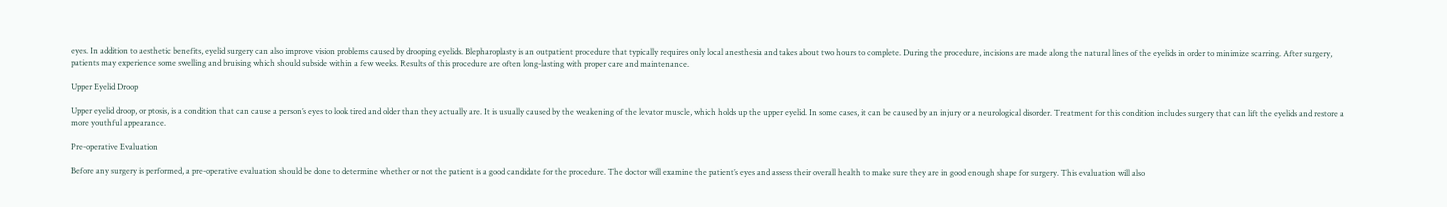eyes. In addition to aesthetic benefits, eyelid surgery can also improve vision problems caused by drooping eyelids. Blepharoplasty is an outpatient procedure that typically requires only local anesthesia and takes about two hours to complete. During the procedure, incisions are made along the natural lines of the eyelids in order to minimize scarring. After surgery, patients may experience some swelling and bruising which should subside within a few weeks. Results of this procedure are often long-lasting with proper care and maintenance.

Upper Eyelid Droop

Upper eyelid droop, or ptosis, is a condition that can cause a person’s eyes to look tired and older than they actually are. It is usually caused by the weakening of the levator muscle, which holds up the upper eyelid. In some cases, it can be caused by an injury or a neurological disorder. Treatment for this condition includes surgery that can lift the eyelids and restore a more youthful appearance.

Pre-operative Evaluation

Before any surgery is performed, a pre-operative evaluation should be done to determine whether or not the patient is a good candidate for the procedure. The doctor will examine the patient’s eyes and assess their overall health to make sure they are in good enough shape for surgery. This evaluation will also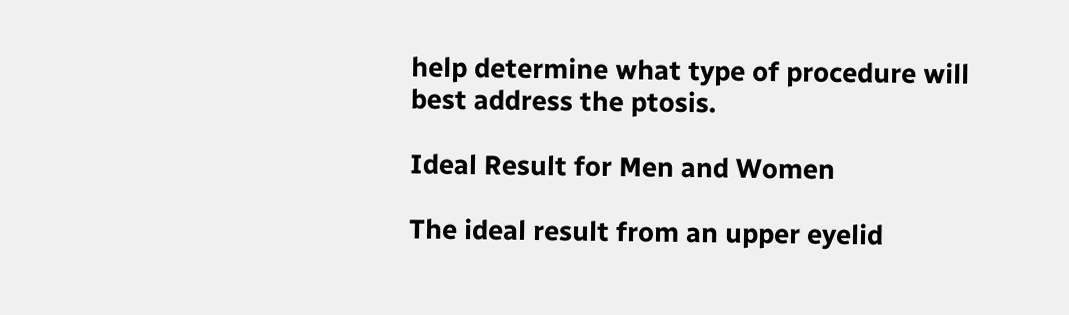help determine what type of procedure will best address the ptosis.

Ideal Result for Men and Women

The ideal result from an upper eyelid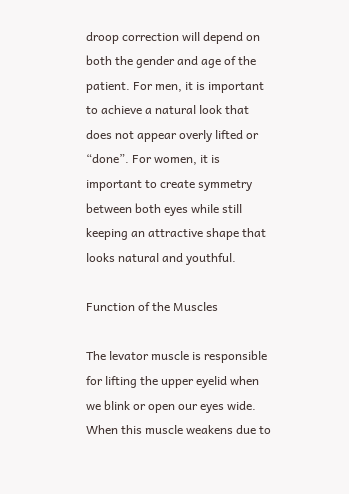droop correction will depend on both the gender and age of the patient. For men, it is important to achieve a natural look that does not appear overly lifted or “done”. For women, it is important to create symmetry between both eyes while still keeping an attractive shape that looks natural and youthful.

Function of the Muscles

The levator muscle is responsible for lifting the upper eyelid when we blink or open our eyes wide. When this muscle weakens due to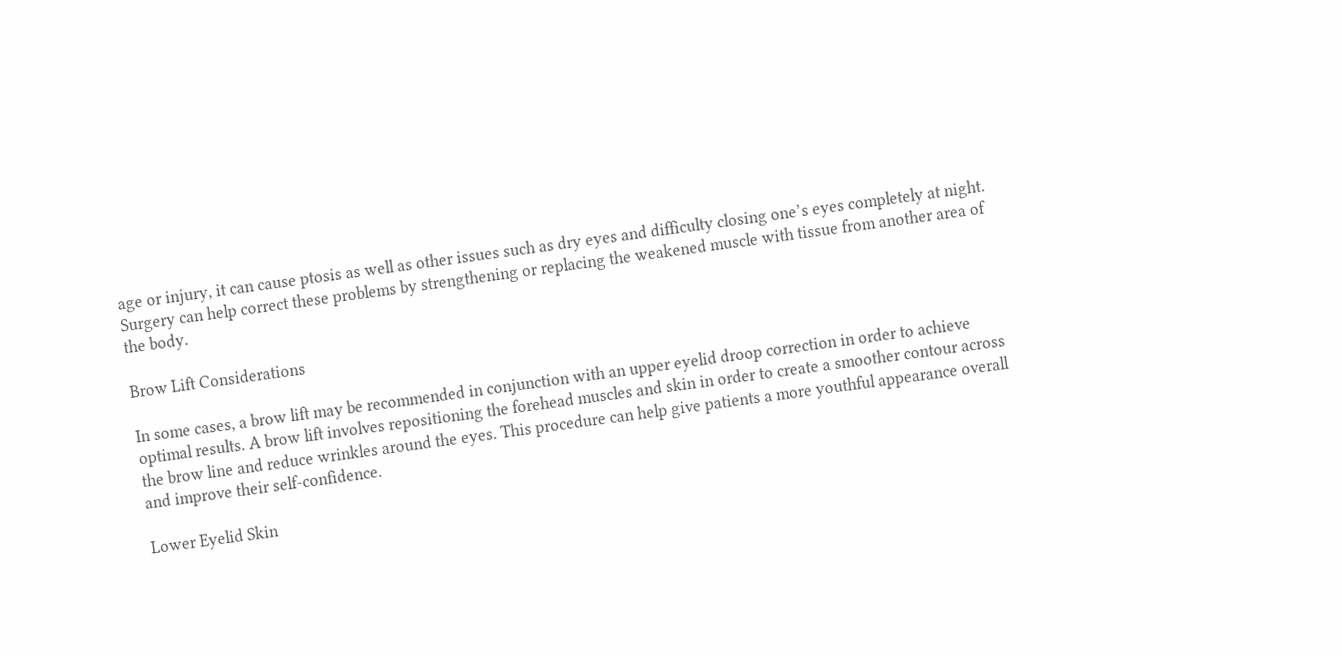age or injury, it can cause ptosis as well as other issues such as dry eyes and difficulty closing one’s eyes completely at night. Surgery can help correct these problems by strengthening or replacing the weakened muscle with tissue from another area of the body.

Brow Lift Considerations

In some cases, a brow lift may be recommended in conjunction with an upper eyelid droop correction in order to achieve optimal results. A brow lift involves repositioning the forehead muscles and skin in order to create a smoother contour across the brow line and reduce wrinkles around the eyes. This procedure can help give patients a more youthful appearance overall and improve their self-confidence.

Lower Eyelid Skin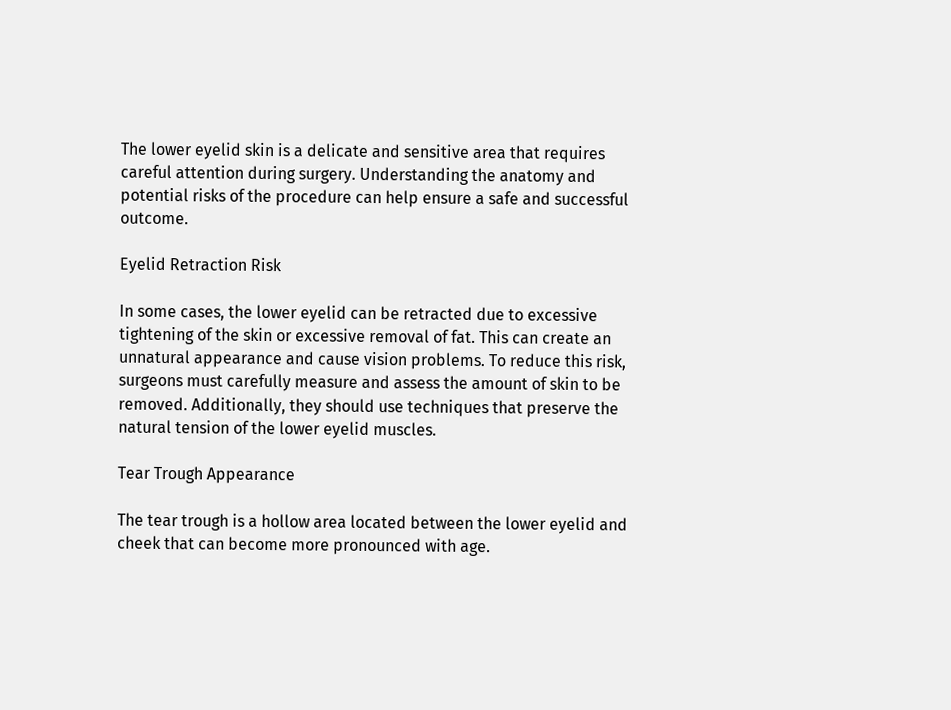The lower eyelid skin is a delicate and sensitive area that requires careful attention during surgery. Understanding the anatomy and potential risks of the procedure can help ensure a safe and successful outcome.

Eyelid Retraction Risk

In some cases, the lower eyelid can be retracted due to excessive tightening of the skin or excessive removal of fat. This can create an unnatural appearance and cause vision problems. To reduce this risk, surgeons must carefully measure and assess the amount of skin to be removed. Additionally, they should use techniques that preserve the natural tension of the lower eyelid muscles.

Tear Trough Appearance

The tear trough is a hollow area located between the lower eyelid and cheek that can become more pronounced with age.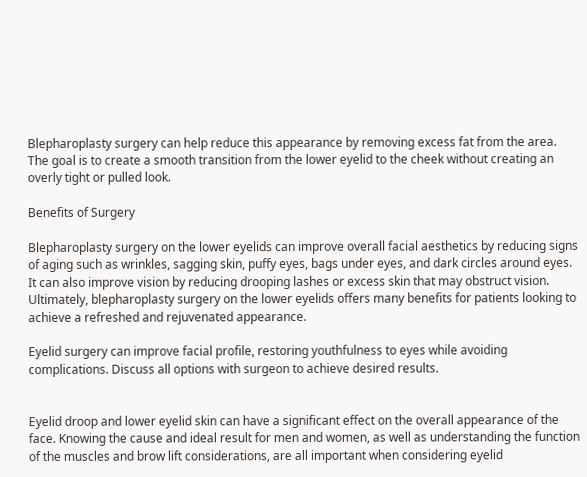Blepharoplasty surgery can help reduce this appearance by removing excess fat from the area. The goal is to create a smooth transition from the lower eyelid to the cheek without creating an overly tight or pulled look.

Benefits of Surgery

Blepharoplasty surgery on the lower eyelids can improve overall facial aesthetics by reducing signs of aging such as wrinkles, sagging skin, puffy eyes, bags under eyes, and dark circles around eyes. It can also improve vision by reducing drooping lashes or excess skin that may obstruct vision. Ultimately, blepharoplasty surgery on the lower eyelids offers many benefits for patients looking to achieve a refreshed and rejuvenated appearance.

Eyelid surgery can improve facial profile, restoring youthfulness to eyes while avoiding complications. Discuss all options with surgeon to achieve desired results.


Eyelid droop and lower eyelid skin can have a significant effect on the overall appearance of the face. Knowing the cause and ideal result for men and women, as well as understanding the function of the muscles and brow lift considerations, are all important when considering eyelid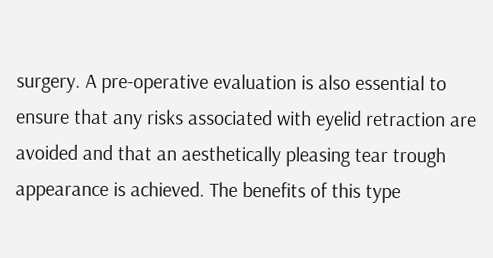surgery. A pre-operative evaluation is also essential to ensure that any risks associated with eyelid retraction are avoided and that an aesthetically pleasing tear trough appearance is achieved. The benefits of this type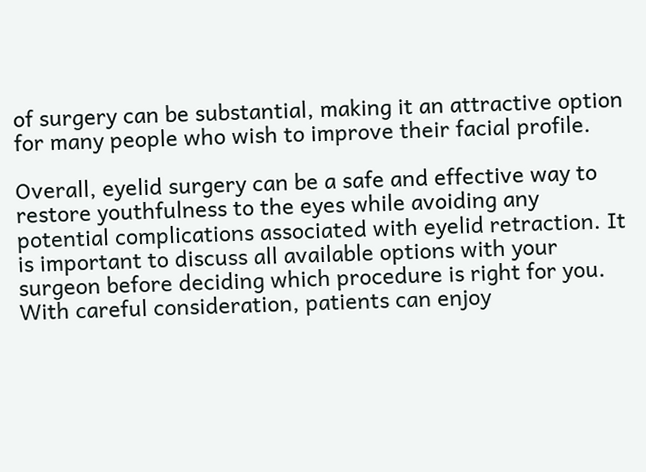of surgery can be substantial, making it an attractive option for many people who wish to improve their facial profile.

Overall, eyelid surgery can be a safe and effective way to restore youthfulness to the eyes while avoiding any potential complications associated with eyelid retraction. It is important to discuss all available options with your surgeon before deciding which procedure is right for you. With careful consideration, patients can enjoy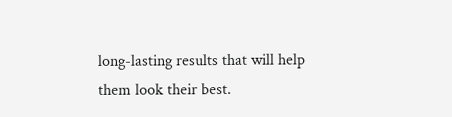long-lasting results that will help them look their best.